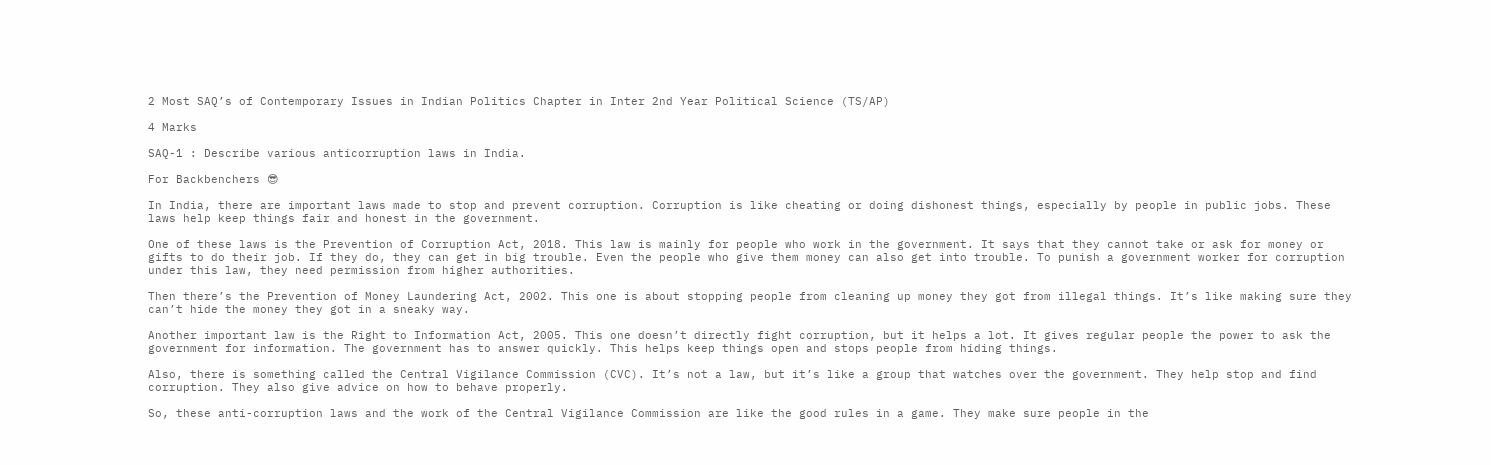2 Most SAQ’s of Contemporary Issues in Indian Politics Chapter in Inter 2nd Year Political Science (TS/AP)

4 Marks

SAQ-1 : Describe various anticorruption laws in India.

For Backbenchers 😎

In India, there are important laws made to stop and prevent corruption. Corruption is like cheating or doing dishonest things, especially by people in public jobs. These laws help keep things fair and honest in the government.

One of these laws is the Prevention of Corruption Act, 2018. This law is mainly for people who work in the government. It says that they cannot take or ask for money or gifts to do their job. If they do, they can get in big trouble. Even the people who give them money can also get into trouble. To punish a government worker for corruption under this law, they need permission from higher authorities.

Then there’s the Prevention of Money Laundering Act, 2002. This one is about stopping people from cleaning up money they got from illegal things. It’s like making sure they can’t hide the money they got in a sneaky way.

Another important law is the Right to Information Act, 2005. This one doesn’t directly fight corruption, but it helps a lot. It gives regular people the power to ask the government for information. The government has to answer quickly. This helps keep things open and stops people from hiding things.

Also, there is something called the Central Vigilance Commission (CVC). It’s not a law, but it’s like a group that watches over the government. They help stop and find corruption. They also give advice on how to behave properly.

So, these anti-corruption laws and the work of the Central Vigilance Commission are like the good rules in a game. They make sure people in the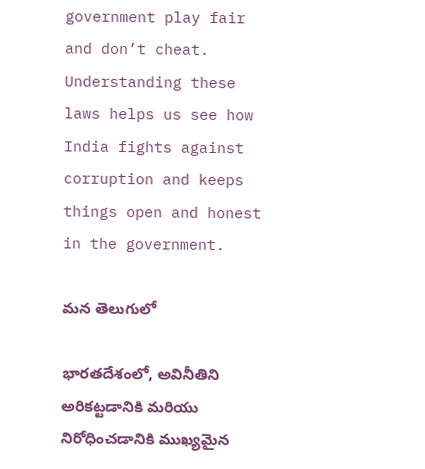government play fair and don’t cheat. Understanding these laws helps us see how India fights against corruption and keeps things open and honest in the government.

మన తెలుగులో

భారతదేశంలో, అవినీతిని అరికట్టడానికి మరియు నిరోధించడానికి ముఖ్యమైన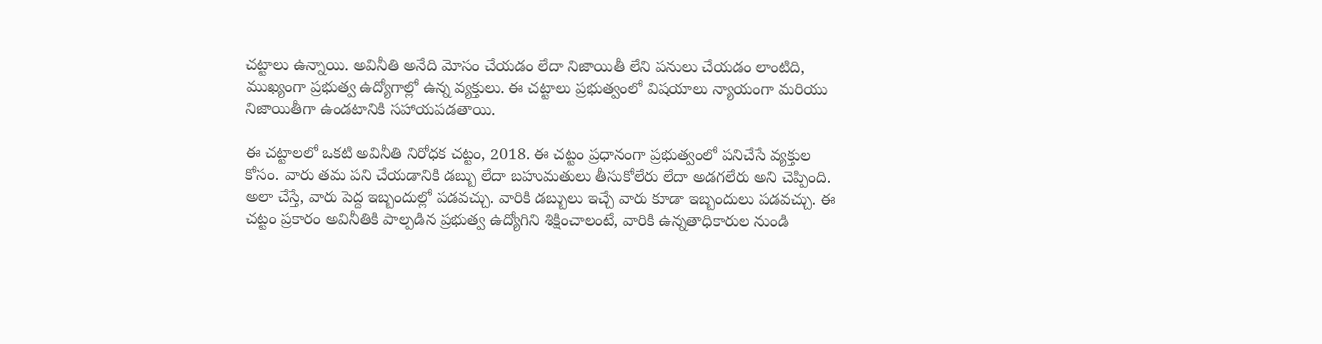చట్టాలు ఉన్నాయి. అవినీతి అనేది మోసం చేయడం లేదా నిజాయితీ లేని పనులు చేయడం లాంటిది, ముఖ్యంగా ప్రభుత్వ ఉద్యోగాల్లో ఉన్న వ్యక్తులు. ఈ చట్టాలు ప్రభుత్వంలో విషయాలు న్యాయంగా మరియు నిజాయితీగా ఉండటానికి సహాయపడతాయి.

ఈ చట్టాలలో ఒకటి అవినీతి నిరోధక చట్టం, 2018. ఈ చట్టం ప్రధానంగా ప్రభుత్వంలో పనిచేసే వ్యక్తుల కోసం. వారు తమ పని చేయడానికి డబ్బు లేదా బహుమతులు తీసుకోలేరు లేదా అడగలేరు అని చెప్పింది. అలా చేస్తే, వారు పెద్ద ఇబ్బందుల్లో పడవచ్చు. వారికి డబ్బులు ఇచ్చే వారు కూడా ఇబ్బందులు పడవచ్చు. ఈ చట్టం ప్రకారం అవినీతికి పాల్పడిన ప్రభుత్వ ఉద్యోగిని శిక్షించాలంటే, వారికి ఉన్నతాధికారుల నుండి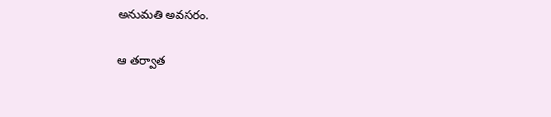అనుమతి అవసరం.

ఆ తర్వాత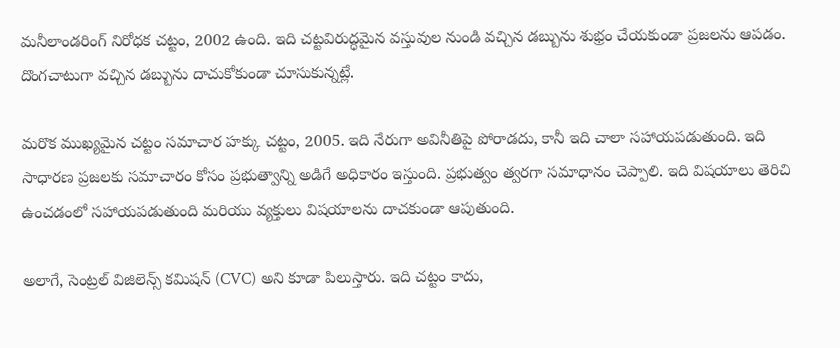మనీలాండరింగ్ నిరోధక చట్టం, 2002 ఉంది. ఇది చట్టవిరుద్ధమైన వస్తువుల నుండి వచ్చిన డబ్బును శుభ్రం చేయకుండా ప్రజలను ఆపడం. దొంగచాటుగా వచ్చిన డబ్బును దాచుకోకుండా చూసుకున్నట్లే.

మరొక ముఖ్యమైన చట్టం సమాచార హక్కు చట్టం, 2005. ఇది నేరుగా అవినీతిపై పోరాడదు, కానీ ఇది చాలా సహాయపడుతుంది. ఇది సాధారణ ప్రజలకు సమాచారం కోసం ప్రభుత్వాన్ని అడిగే అధికారం ఇస్తుంది. ప్రభుత్వం త్వరగా సమాధానం చెప్పాలి. ఇది విషయాలు తెరిచి ఉంచడంలో సహాయపడుతుంది మరియు వ్యక్తులు విషయాలను దాచకుండా ఆపుతుంది.

అలాగే, సెంట్రల్ విజిలెన్స్ కమిషన్ (CVC) అని కూడా పిలుస్తారు. ఇది చట్టం కాదు,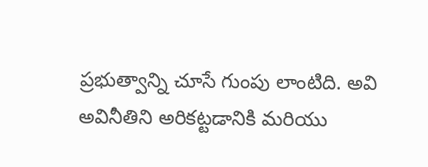ప్రభుత్వాన్ని చూసే గుంపు లాంటిది. అవి అవినీతిని అరికట్టడానికి మరియు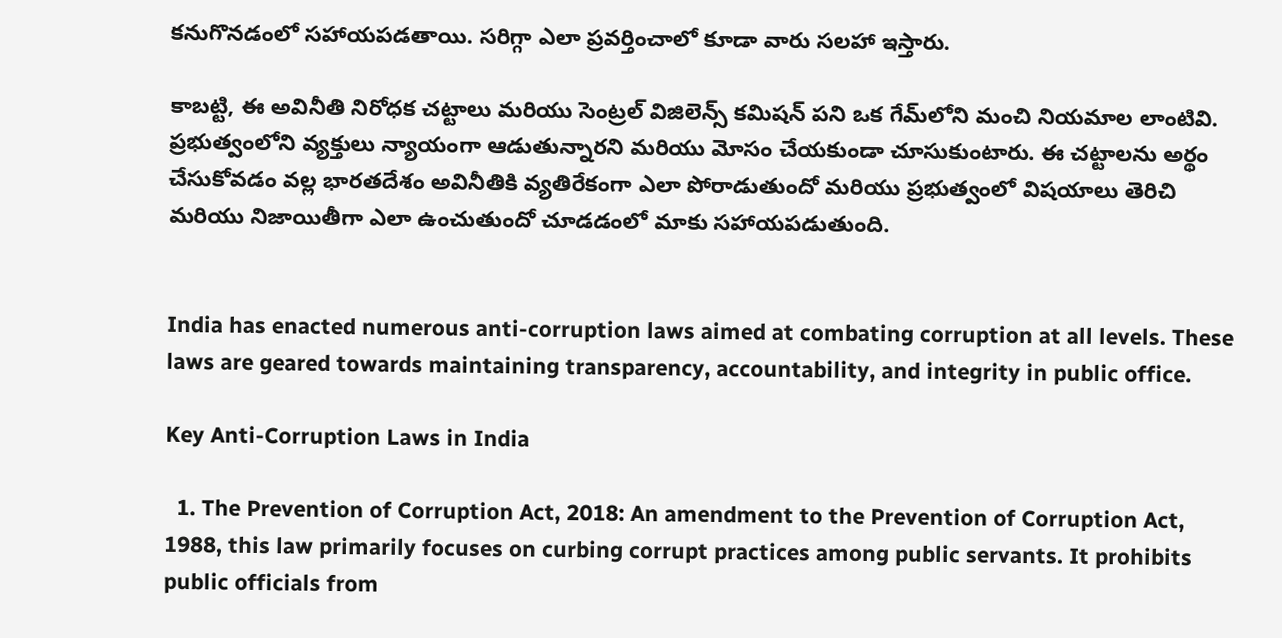కనుగొనడంలో సహాయపడతాయి. సరిగ్గా ఎలా ప్రవర్తించాలో కూడా వారు సలహా ఇస్తారు.

కాబట్టి, ఈ అవినీతి నిరోధక చట్టాలు మరియు సెంట్రల్ విజిలెన్స్ కమిషన్ పని ఒక గేమ్‌లోని మంచి నియమాల లాంటివి. ప్రభుత్వంలోని వ్యక్తులు న్యాయంగా ఆడుతున్నారని మరియు మోసం చేయకుండా చూసుకుంటారు. ఈ చట్టాలను అర్థం చేసుకోవడం వల్ల భారతదేశం అవినీతికి వ్యతిరేకంగా ఎలా పోరాడుతుందో మరియు ప్రభుత్వంలో విషయాలు తెరిచి మరియు నిజాయితీగా ఎలా ఉంచుతుందో చూడడంలో మాకు సహాయపడుతుంది.


India has enacted numerous anti-corruption laws aimed at combating corruption at all levels. These laws are geared towards maintaining transparency, accountability, and integrity in public office.

Key Anti-Corruption Laws in India

  1. The Prevention of Corruption Act, 2018: An amendment to the Prevention of Corruption Act, 1988, this law primarily focuses on curbing corrupt practices among public servants. It prohibits public officials from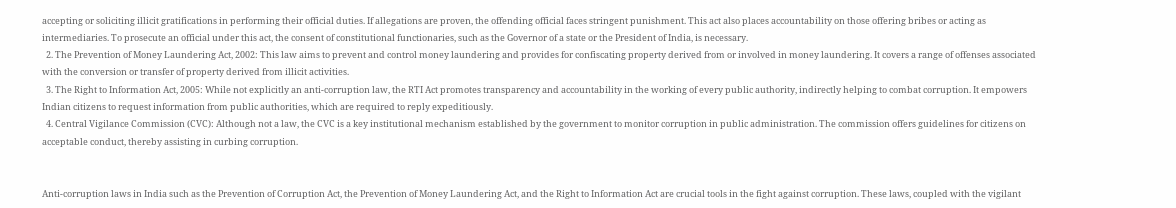accepting or soliciting illicit gratifications in performing their official duties. If allegations are proven, the offending official faces stringent punishment. This act also places accountability on those offering bribes or acting as intermediaries. To prosecute an official under this act, the consent of constitutional functionaries, such as the Governor of a state or the President of India, is necessary.
  2. The Prevention of Money Laundering Act, 2002: This law aims to prevent and control money laundering and provides for confiscating property derived from or involved in money laundering. It covers a range of offenses associated with the conversion or transfer of property derived from illicit activities.
  3. The Right to Information Act, 2005: While not explicitly an anti-corruption law, the RTI Act promotes transparency and accountability in the working of every public authority, indirectly helping to combat corruption. It empowers Indian citizens to request information from public authorities, which are required to reply expeditiously.
  4. Central Vigilance Commission (CVC): Although not a law, the CVC is a key institutional mechanism established by the government to monitor corruption in public administration. The commission offers guidelines for citizens on acceptable conduct, thereby assisting in curbing corruption.


Anti-corruption laws in India such as the Prevention of Corruption Act, the Prevention of Money Laundering Act, and the Right to Information Act are crucial tools in the fight against corruption. These laws, coupled with the vigilant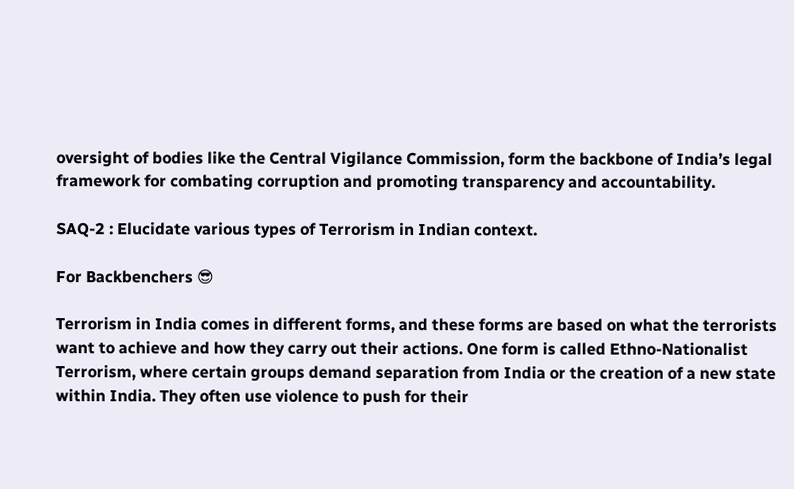oversight of bodies like the Central Vigilance Commission, form the backbone of India’s legal framework for combating corruption and promoting transparency and accountability.

SAQ-2 : Elucidate various types of Terrorism in Indian context.

For Backbenchers 😎

Terrorism in India comes in different forms, and these forms are based on what the terrorists want to achieve and how they carry out their actions. One form is called Ethno-Nationalist Terrorism, where certain groups demand separation from India or the creation of a new state within India. They often use violence to push for their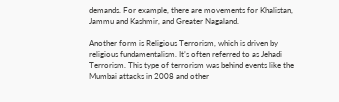demands. For example, there are movements for Khalistan, Jammu and Kashmir, and Greater Nagaland.

Another form is Religious Terrorism, which is driven by religious fundamentalism. It’s often referred to as Jehadi Terrorism. This type of terrorism was behind events like the Mumbai attacks in 2008 and other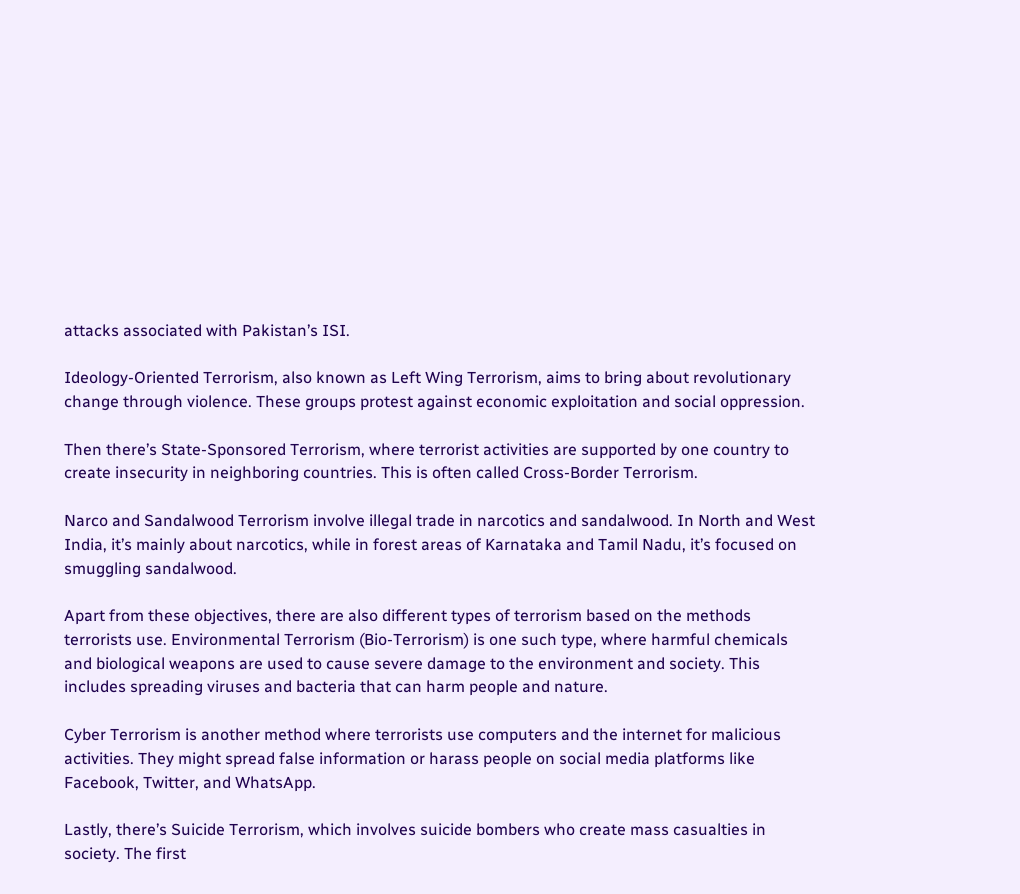attacks associated with Pakistan’s ISI.

Ideology-Oriented Terrorism, also known as Left Wing Terrorism, aims to bring about revolutionary change through violence. These groups protest against economic exploitation and social oppression.

Then there’s State-Sponsored Terrorism, where terrorist activities are supported by one country to create insecurity in neighboring countries. This is often called Cross-Border Terrorism.

Narco and Sandalwood Terrorism involve illegal trade in narcotics and sandalwood. In North and West India, it’s mainly about narcotics, while in forest areas of Karnataka and Tamil Nadu, it’s focused on smuggling sandalwood.

Apart from these objectives, there are also different types of terrorism based on the methods terrorists use. Environmental Terrorism (Bio-Terrorism) is one such type, where harmful chemicals and biological weapons are used to cause severe damage to the environment and society. This includes spreading viruses and bacteria that can harm people and nature.

Cyber Terrorism is another method where terrorists use computers and the internet for malicious activities. They might spread false information or harass people on social media platforms like Facebook, Twitter, and WhatsApp.

Lastly, there’s Suicide Terrorism, which involves suicide bombers who create mass casualties in society. The first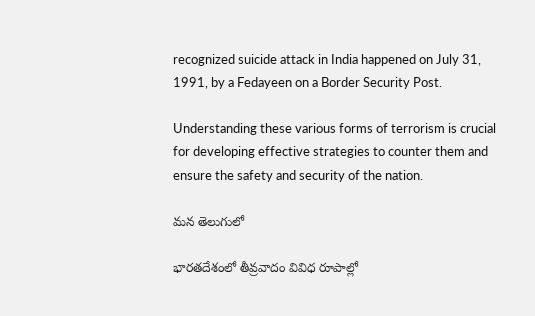recognized suicide attack in India happened on July 31, 1991, by a Fedayeen on a Border Security Post.

Understanding these various forms of terrorism is crucial for developing effective strategies to counter them and ensure the safety and security of the nation.

మన తెలుగులో

భారతదేశంలో తీవ్రవాదం వివిధ రూపాల్లో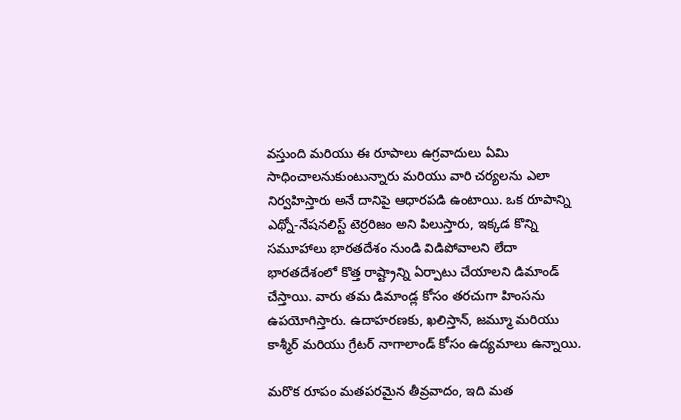వస్తుంది మరియు ఈ రూపాలు ఉగ్రవాదులు ఏమి సాధించాలనుకుంటున్నారు మరియు వారి చర్యలను ఎలా నిర్వహిస్తారు అనే దానిపై ఆధారపడి ఉంటాయి. ఒక రూపాన్ని ఎథ్నో-నేషనలిస్ట్ టెర్రరిజం అని పిలుస్తారు, ఇక్కడ కొన్ని సమూహాలు భారతదేశం నుండి విడిపోవాలని లేదా భారతదేశంలో కొత్త రాష్ట్రాన్ని ఏర్పాటు చేయాలని డిమాండ్ చేస్తాయి. వారు తమ డిమాండ్ల కోసం తరచుగా హింసను ఉపయోగిస్తారు. ఉదాహరణకు, ఖలిస్తాన్, జమ్మూ మరియు కాశ్మీర్ మరియు గ్రేటర్ నాగాలాండ్ కోసం ఉద్యమాలు ఉన్నాయి.

మరొక రూపం మతపరమైన తీవ్రవాదం, ఇది మత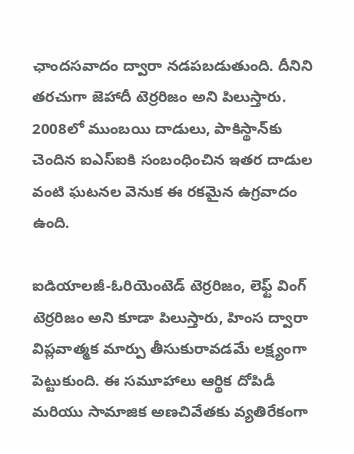ఛాందసవాదం ద్వారా నడపబడుతుంది. దీనిని తరచుగా జెహాదీ టెర్రరిజం అని పిలుస్తారు. 2008లో ముంబయి దాడులు, పాకిస్థాన్‌కు చెందిన ఐఎస్‌ఐకి సంబంధించిన ఇతర దాడుల వంటి ఘటనల వెనుక ఈ రకమైన ఉగ్రవాదం ఉంది.

ఐడియాలజీ-ఓరియెంటెడ్ టెర్రరిజం, లెఫ్ట్ వింగ్ టెర్రరిజం అని కూడా పిలుస్తారు, హింస ద్వారా విప్లవాత్మక మార్పు తీసుకురావడమే లక్ష్యంగా పెట్టుకుంది. ఈ సమూహాలు ఆర్థిక దోపిడీ మరియు సామాజిక అణచివేతకు వ్యతిరేకంగా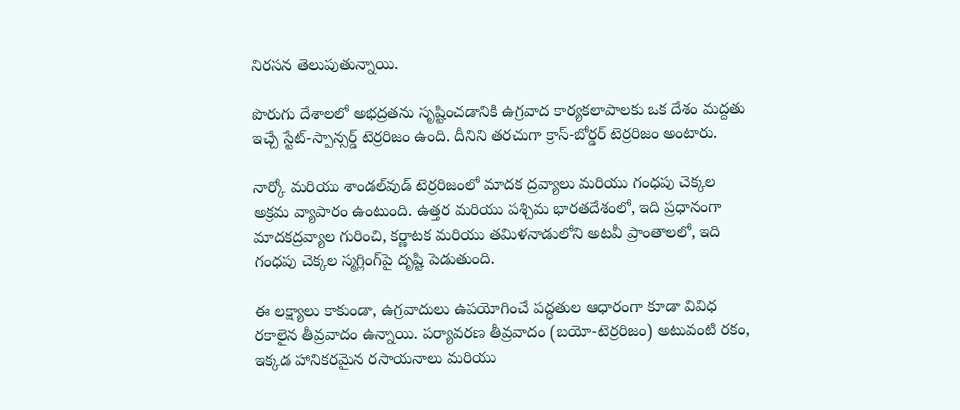నిరసన తెలుపుతున్నాయి.

పొరుగు దేశాలలో అభద్రతను సృష్టించడానికి ఉగ్రవాద కార్యకలాపాలకు ఒక దేశం మద్దతు ఇచ్చే స్టేట్-స్పాన్సర్డ్ టెర్రరిజం ఉంది. దీనిని తరచుగా క్రాస్-బోర్డర్ టెర్రరిజం అంటారు.

నార్కో మరియు శాండల్‌వుడ్ టెర్రరిజంలో మాదక ద్రవ్యాలు మరియు గంధపు చెక్కల అక్రమ వ్యాపారం ఉంటుంది. ఉత్తర మరియు పశ్చిమ భారతదేశంలో, ఇది ప్రధానంగా మాదకద్రవ్యాల గురించి, కర్ణాటక మరియు తమిళనాడులోని అటవీ ప్రాంతాలలో, ఇది గంధపు చెక్కల స్మగ్లింగ్‌పై దృష్టి పెడుతుంది.

ఈ లక్ష్యాలు కాకుండా, ఉగ్రవాదులు ఉపయోగించే పద్ధతుల ఆధారంగా కూడా వివిధ రకాలైన తీవ్రవాదం ఉన్నాయి. పర్యావరణ తీవ్రవాదం (బయో-టెర్రరిజం) అటువంటి రకం, ఇక్కడ హానికరమైన రసాయనాలు మరియు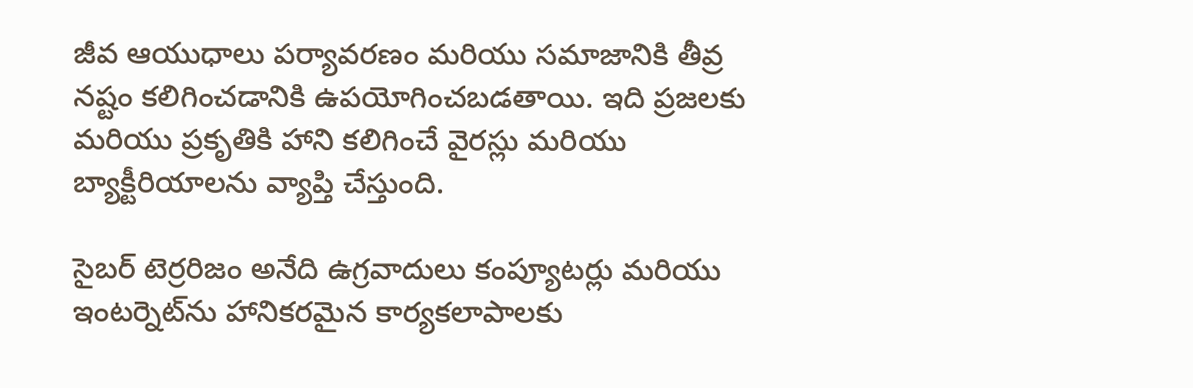జీవ ఆయుధాలు పర్యావరణం మరియు సమాజానికి తీవ్ర నష్టం కలిగించడానికి ఉపయోగించబడతాయి. ఇది ప్రజలకు మరియు ప్రకృతికి హాని కలిగించే వైరస్లు మరియు బ్యాక్టీరియాలను వ్యాప్తి చేస్తుంది.

సైబర్ టెర్రరిజం అనేది ఉగ్రవాదులు కంప్యూటర్లు మరియు ఇంటర్నెట్‌ను హానికరమైన కార్యకలాపాలకు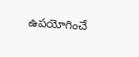ఉపయోగించే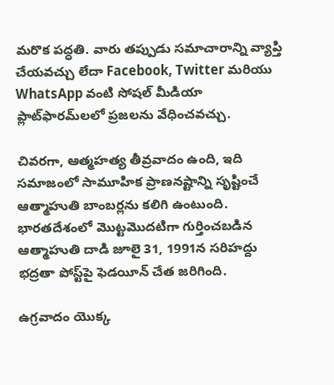మరొక పద్ధతి. వారు తప్పుడు సమాచారాన్ని వ్యాప్తి చేయవచ్చు లేదా Facebook, Twitter మరియు WhatsApp వంటి సోషల్ మీడియా ప్లాట్‌ఫారమ్‌లలో ప్రజలను వేధించవచ్చు.

చివరగా, ఆత్మహత్య తీవ్రవాదం ఉంది, ఇది సమాజంలో సామూహిక ప్రాణనష్టాన్ని సృష్టించే ఆత్మాహుతి బాంబర్లను కలిగి ఉంటుంది. భారతదేశంలో మొట్టమొదటిగా గుర్తించబడిన ఆత్మాహుతి దాడి జూలై 31, 1991న సరిహద్దు భద్రతా పోస్ట్‌పై ఫెడయీన్ చేత జరిగింది.

ఉగ్రవాదం యొక్క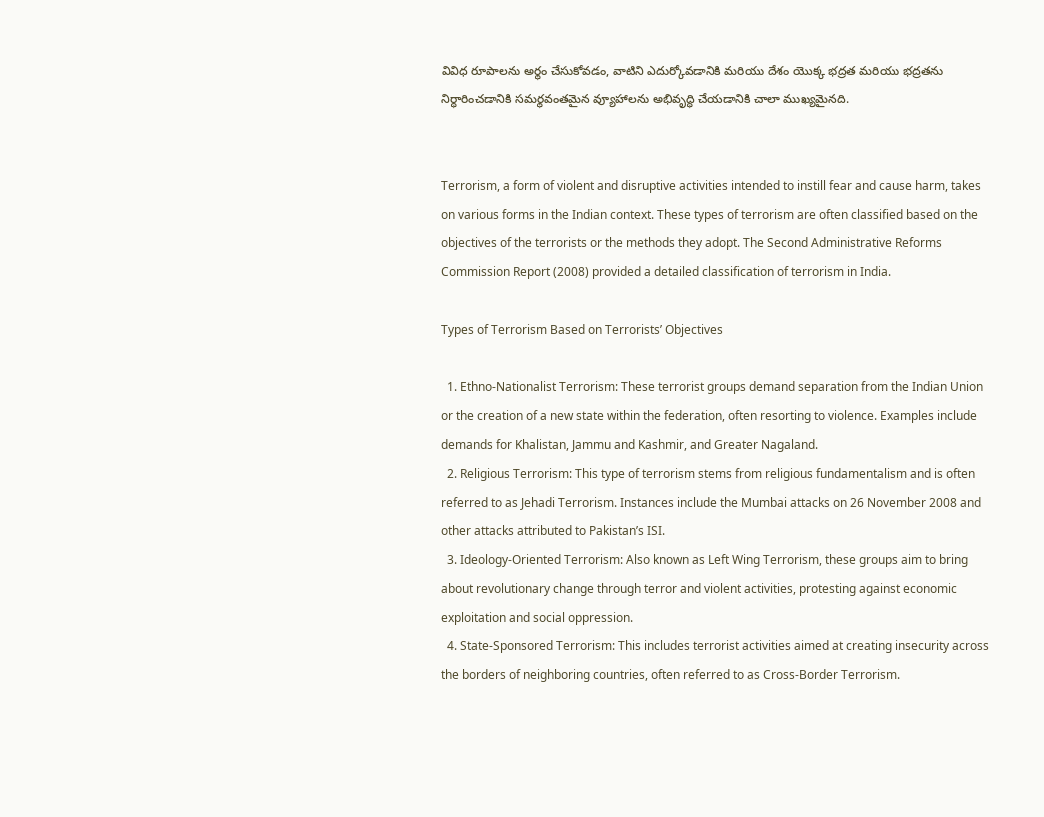వివిధ రూపాలను అర్థం చేసుకోవడం, వాటిని ఎదుర్కోవడానికి మరియు దేశం యొక్క భద్రత మరియు భద్రతను నిర్ధారించడానికి సమర్థవంతమైన వ్యూహాలను అభివృద్ధి చేయడానికి చాలా ముఖ్యమైనది.


Terrorism, a form of violent and disruptive activities intended to instill fear and cause harm, takes on various forms in the Indian context. These types of terrorism are often classified based on the objectives of the terrorists or the methods they adopt. The Second Administrative Reforms Commission Report (2008) provided a detailed classification of terrorism in India.

Types of Terrorism Based on Terrorists’ Objectives

  1. Ethno-Nationalist Terrorism: These terrorist groups demand separation from the Indian Union or the creation of a new state within the federation, often resorting to violence. Examples include demands for Khalistan, Jammu and Kashmir, and Greater Nagaland.
  2. Religious Terrorism: This type of terrorism stems from religious fundamentalism and is often referred to as Jehadi Terrorism. Instances include the Mumbai attacks on 26 November 2008 and other attacks attributed to Pakistan’s ISI.
  3. Ideology-Oriented Terrorism: Also known as Left Wing Terrorism, these groups aim to bring about revolutionary change through terror and violent activities, protesting against economic exploitation and social oppression.
  4. State-Sponsored Terrorism: This includes terrorist activities aimed at creating insecurity across the borders of neighboring countries, often referred to as Cross-Border Terrorism.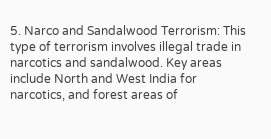5. Narco and Sandalwood Terrorism: This type of terrorism involves illegal trade in narcotics and sandalwood. Key areas include North and West India for narcotics, and forest areas of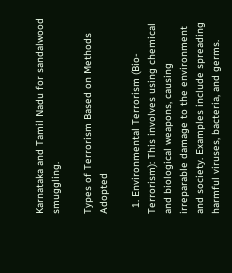Karnataka and Tamil Nadu for sandalwood smuggling.

Types of Terrorism Based on Methods Adopted

  1. Environmental Terrorism (Bio-Terrorism): This involves using chemical and biological weapons, causing irreparable damage to the environment and society. Examples include spreading harmful viruses, bacteria, and germs.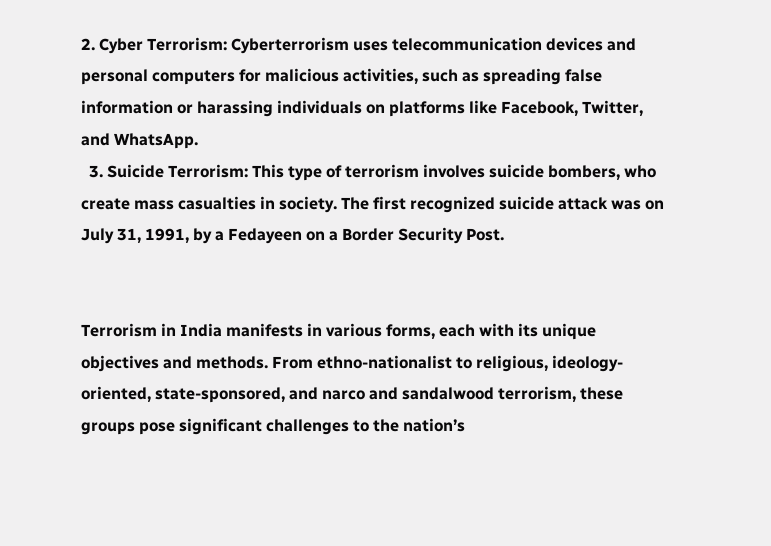2. Cyber Terrorism: Cyberterrorism uses telecommunication devices and personal computers for malicious activities, such as spreading false information or harassing individuals on platforms like Facebook, Twitter, and WhatsApp.
  3. Suicide Terrorism: This type of terrorism involves suicide bombers, who create mass casualties in society. The first recognized suicide attack was on July 31, 1991, by a Fedayeen on a Border Security Post.


Terrorism in India manifests in various forms, each with its unique objectives and methods. From ethno-nationalist to religious, ideology-oriented, state-sponsored, and narco and sandalwood terrorism, these groups pose significant challenges to the nation’s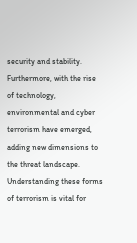security and stability. Furthermore, with the rise of technology, environmental and cyber terrorism have emerged, adding new dimensions to the threat landscape. Understanding these forms of terrorism is vital for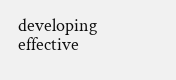developing effective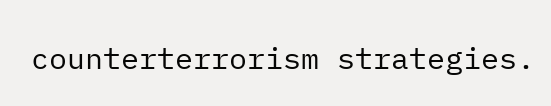counterterrorism strategies.